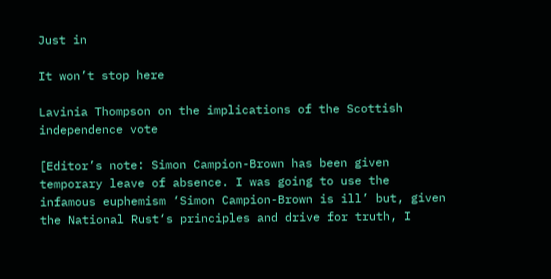Just in

It won’t stop here

Lavinia Thompson on the implications of the Scottish independence vote

[Editor’s note: Simon Campion-Brown has been given temporary leave of absence. I was going to use the infamous euphemism ‘Simon Campion-Brown is ill’ but, given the National Rust‘s principles and drive for truth, I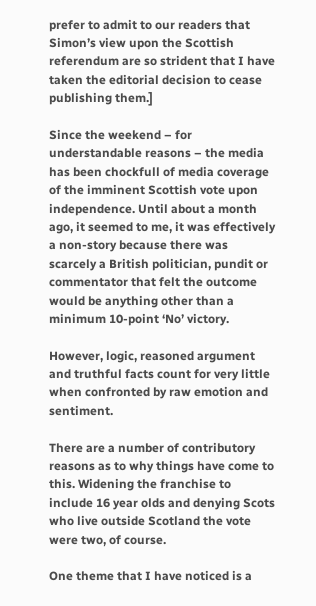prefer to admit to our readers that Simon’s view upon the Scottish referendum are so strident that I have taken the editorial decision to cease publishing them.]

Since the weekend – for understandable reasons – the media has been chockfull of media coverage of the imminent Scottish vote upon independence. Until about a month ago, it seemed to me, it was effectively a non-story because there was scarcely a British politician, pundit or commentator that felt the outcome would be anything other than a minimum 10-point ‘No’ victory.

However, logic, reasoned argument and truthful facts count for very little when confronted by raw emotion and sentiment.

There are a number of contributory reasons as to why things have come to this. Widening the franchise to include 16 year olds and denying Scots who live outside Scotland the vote were two, of course.

One theme that I have noticed is a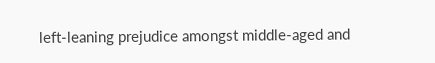left-leaning prejudice amongst middle-aged and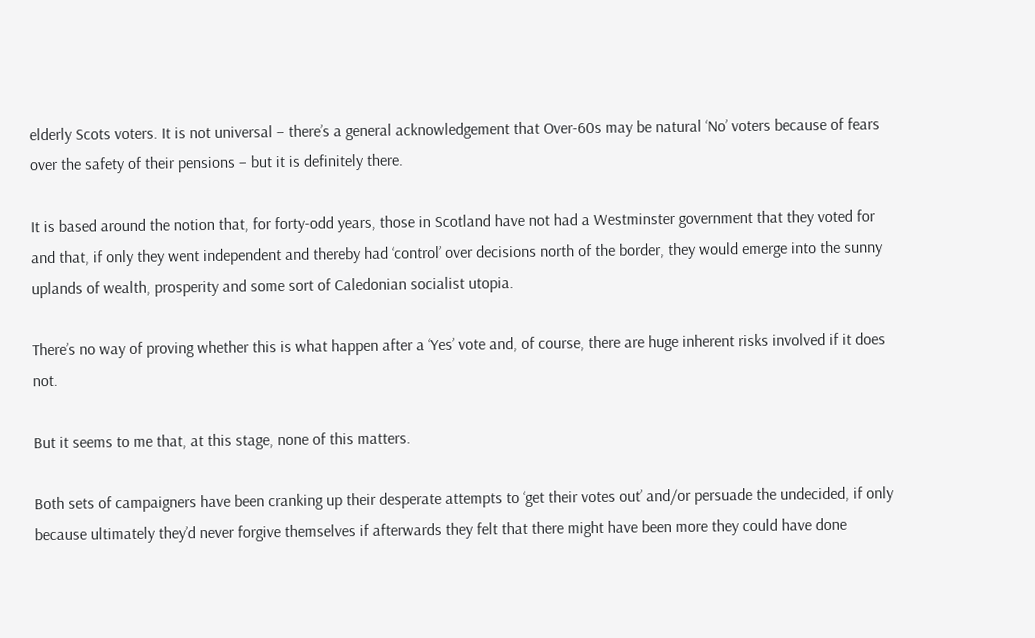elderly Scots voters. It is not universal – there’s a general acknowledgement that Over-60s may be natural ‘No’ voters because of fears over the safety of their pensions – but it is definitely there.

It is based around the notion that, for forty-odd years, those in Scotland have not had a Westminster government that they voted for and that, if only they went independent and thereby had ‘control’ over decisions north of the border, they would emerge into the sunny uplands of wealth, prosperity and some sort of Caledonian socialist utopia.

There’s no way of proving whether this is what happen after a ‘Yes’ vote and, of course, there are huge inherent risks involved if it does not.

But it seems to me that, at this stage, none of this matters.

Both sets of campaigners have been cranking up their desperate attempts to ‘get their votes out’ and/or persuade the undecided, if only because ultimately they’d never forgive themselves if afterwards they felt that there might have been more they could have done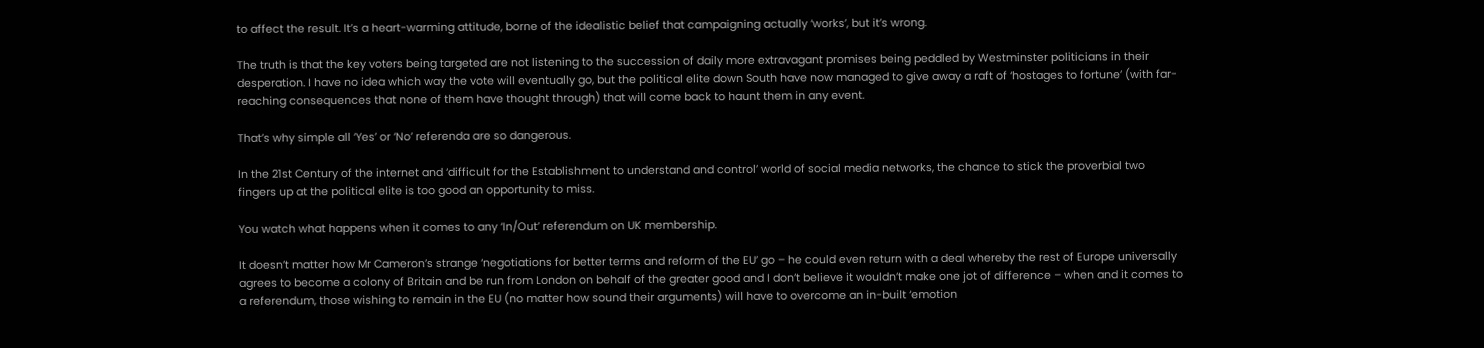to affect the result. It’s a heart-warming attitude, borne of the idealistic belief that campaigning actually ‘works’, but it’s wrong.

The truth is that the key voters being targeted are not listening to the succession of daily more extravagant promises being peddled by Westminster politicians in their desperation. I have no idea which way the vote will eventually go, but the political elite down South have now managed to give away a raft of ‘hostages to fortune’ (with far-reaching consequences that none of them have thought through) that will come back to haunt them in any event.

That’s why simple all ‘Yes’ or ‘No’ referenda are so dangerous.

In the 21st Century of the internet and ‘difficult for the Establishment to understand and control’ world of social media networks, the chance to stick the proverbial two fingers up at the political elite is too good an opportunity to miss.

You watch what happens when it comes to any ‘In/Out’ referendum on UK membership.

It doesn’t matter how Mr Cameron’s strange ‘negotiations for better terms and reform of the EU’ go – he could even return with a deal whereby the rest of Europe universally agrees to become a colony of Britain and be run from London on behalf of the greater good and I don’t believe it wouldn’t make one jot of difference – when and it comes to a referendum, those wishing to remain in the EU (no matter how sound their arguments) will have to overcome an in-built ‘emotion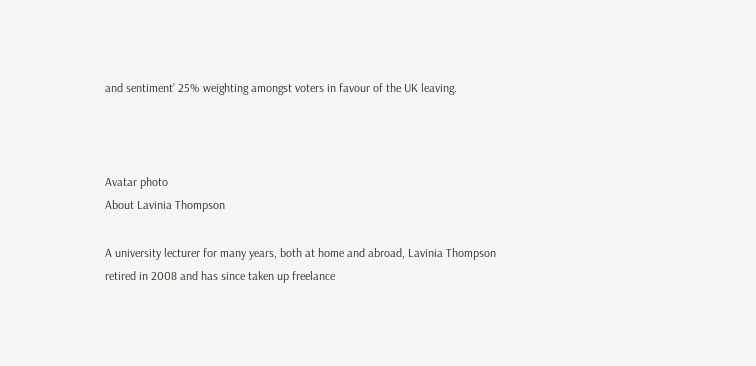and sentiment’ 25% weighting amongst voters in favour of the UK leaving.



Avatar photo
About Lavinia Thompson

A university lecturer for many years, both at home and abroad, Lavinia Thompson retired in 2008 and has since taken up freelance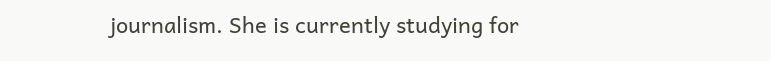journalism. She is currently studying for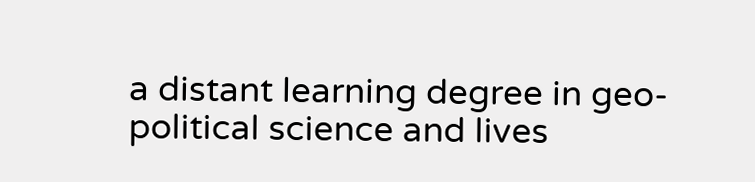a distant learning degree in geo-political science and lives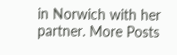in Norwich with her partner. More Posts